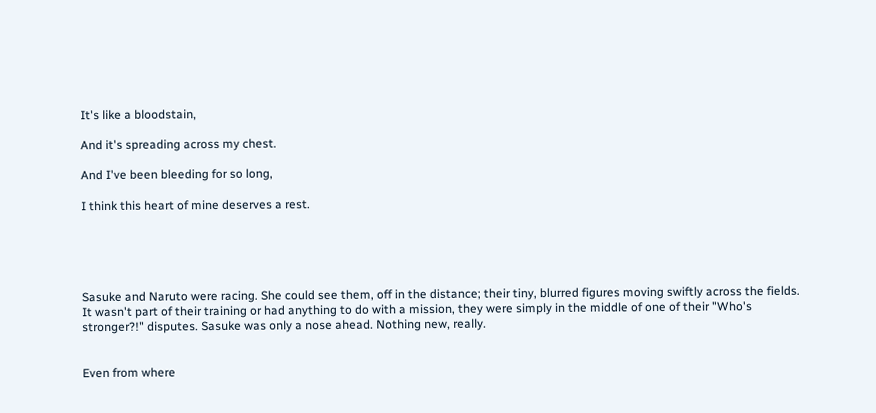It's like a bloodstain,

And it's spreading across my chest.

And I've been bleeding for so long,

I think this heart of mine deserves a rest.





Sasuke and Naruto were racing. She could see them, off in the distance; their tiny, blurred figures moving swiftly across the fields. It wasn't part of their training or had anything to do with a mission, they were simply in the middle of one of their "Who's stronger?!" disputes. Sasuke was only a nose ahead. Nothing new, really.


Even from where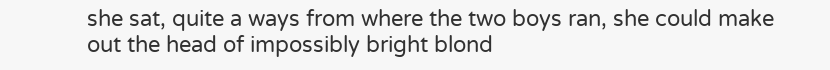she sat, quite a ways from where the two boys ran, she could make out the head of impossibly bright blond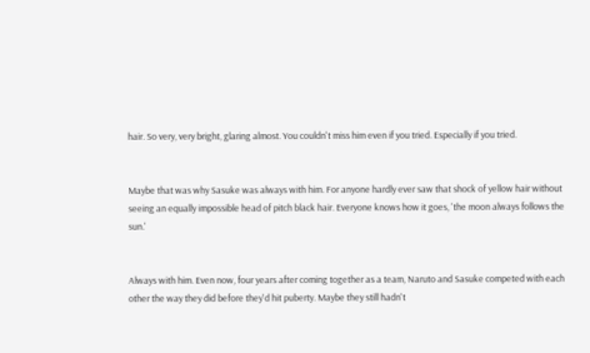hair. So very, very bright, glaring almost. You couldn't miss him even if you tried. Especially if you tried.


Maybe that was why Sasuke was always with him. For anyone hardly ever saw that shock of yellow hair without seeing an equally impossible head of pitch black hair. Everyone knows how it goes, 'the moon always follows the sun.'


Always with him. Even now, four years after coming together as a team, Naruto and Sasuke competed with each other the way they did before they'd hit puberty. Maybe they still hadn't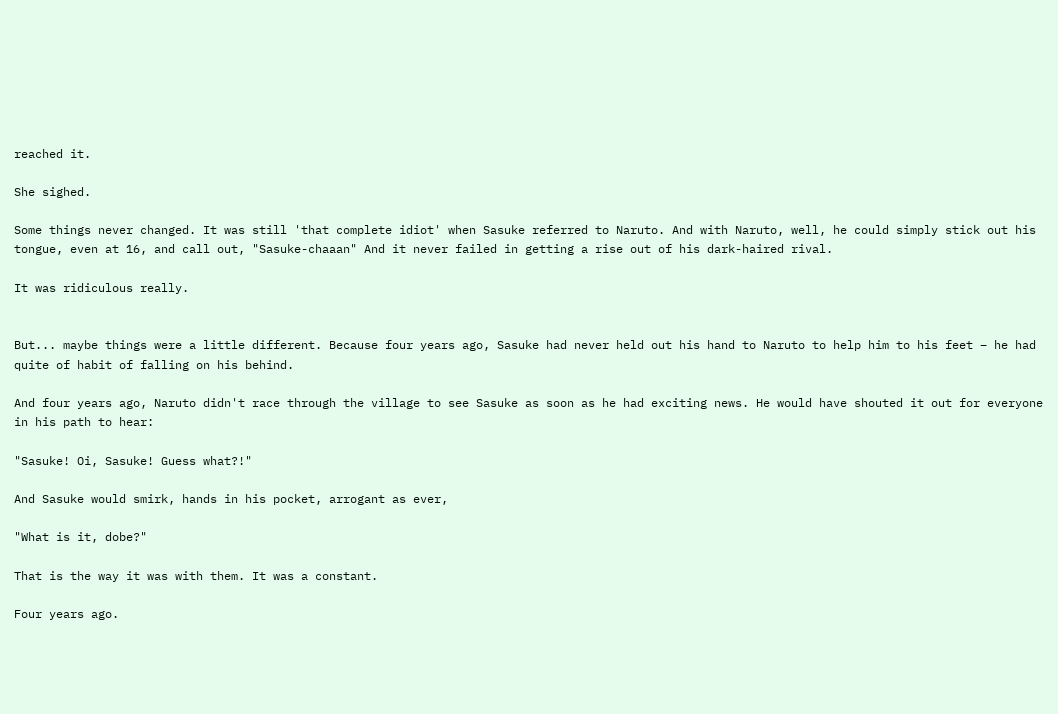reached it.

She sighed.

Some things never changed. It was still 'that complete idiot' when Sasuke referred to Naruto. And with Naruto, well, he could simply stick out his tongue, even at 16, and call out, "Sasuke-chaaan" And it never failed in getting a rise out of his dark-haired rival.

It was ridiculous really.


But... maybe things were a little different. Because four years ago, Sasuke had never held out his hand to Naruto to help him to his feet – he had quite of habit of falling on his behind.

And four years ago, Naruto didn't race through the village to see Sasuke as soon as he had exciting news. He would have shouted it out for everyone in his path to hear:

"Sasuke! Oi, Sasuke! Guess what?!"

And Sasuke would smirk, hands in his pocket, arrogant as ever,

"What is it, dobe?"

That is the way it was with them. It was a constant.

Four years ago.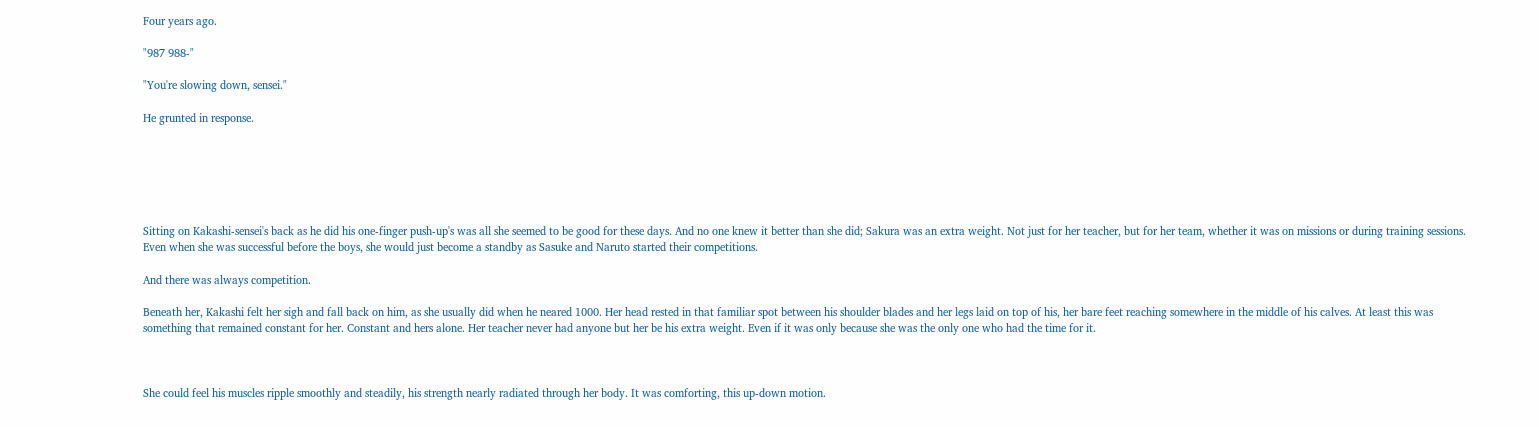Four years ago.

"987 988-"

"You're slowing down, sensei."

He grunted in response.






Sitting on Kakashi-sensei's back as he did his one-finger push-up's was all she seemed to be good for these days. And no one knew it better than she did; Sakura was an extra weight. Not just for her teacher, but for her team, whether it was on missions or during training sessions. Even when she was successful before the boys, she would just become a standby as Sasuke and Naruto started their competitions.

And there was always competition.

Beneath her, Kakashi felt her sigh and fall back on him, as she usually did when he neared 1000. Her head rested in that familiar spot between his shoulder blades and her legs laid on top of his, her bare feet reaching somewhere in the middle of his calves. At least this was something that remained constant for her. Constant and hers alone. Her teacher never had anyone but her be his extra weight. Even if it was only because she was the only one who had the time for it.



She could feel his muscles ripple smoothly and steadily, his strength nearly radiated through her body. It was comforting, this up-down motion.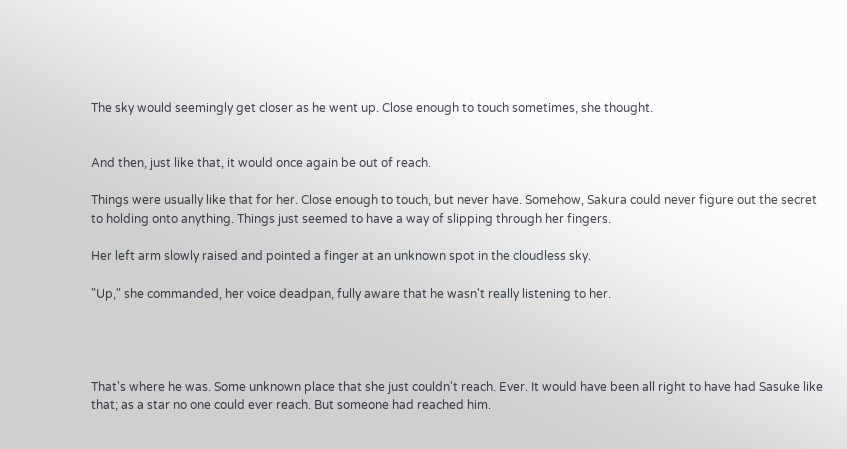The sky would seemingly get closer as he went up. Close enough to touch sometimes, she thought.


And then, just like that, it would once again be out of reach.

Things were usually like that for her. Close enough to touch, but never have. Somehow, Sakura could never figure out the secret to holding onto anything. Things just seemed to have a way of slipping through her fingers.

Her left arm slowly raised and pointed a finger at an unknown spot in the cloudless sky.

"Up," she commanded, her voice deadpan, fully aware that he wasn't really listening to her.




That's where he was. Some unknown place that she just couldn't reach. Ever. It would have been all right to have had Sasuke like that; as a star no one could ever reach. But someone had reached him.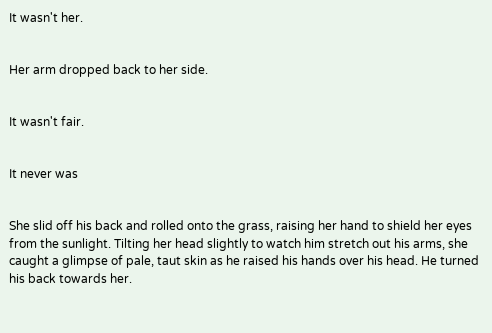It wasn't her.


Her arm dropped back to her side.


It wasn't fair.


It never was


She slid off his back and rolled onto the grass, raising her hand to shield her eyes from the sunlight. Tilting her head slightly to watch him stretch out his arms, she caught a glimpse of pale, taut skin as he raised his hands over his head. He turned his back towards her.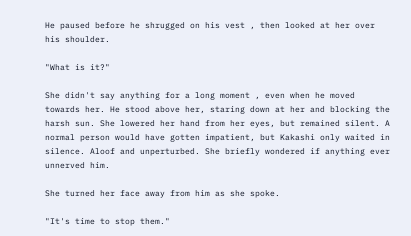He paused before he shrugged on his vest , then looked at her over his shoulder.

"What is it?"

She didn't say anything for a long moment , even when he moved towards her. He stood above her, staring down at her and blocking the harsh sun. She lowered her hand from her eyes, but remained silent. A normal person would have gotten impatient, but Kakashi only waited in silence. Aloof and unperturbed. She briefly wondered if anything ever unnerved him.

She turned her face away from him as she spoke.

"It's time to stop them."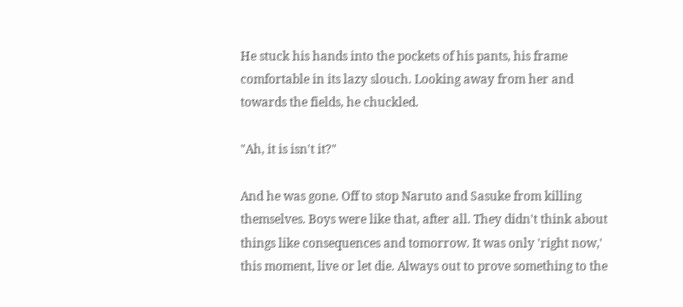He stuck his hands into the pockets of his pants, his frame comfortable in its lazy slouch. Looking away from her and towards the fields, he chuckled.

"Ah, it is isn't it?"

And he was gone. Off to stop Naruto and Sasuke from killing themselves. Boys were like that, after all. They didn't think about things like consequences and tomorrow. It was only 'right now,' this moment, live or let die. Always out to prove something to the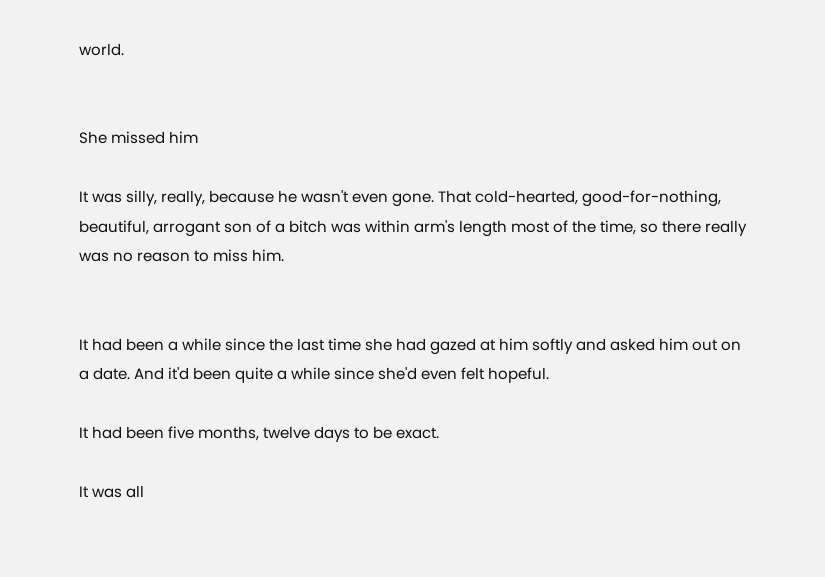world.


She missed him

It was silly, really, because he wasn't even gone. That cold-hearted, good-for-nothing, beautiful, arrogant son of a bitch was within arm's length most of the time, so there really was no reason to miss him.


It had been a while since the last time she had gazed at him softly and asked him out on a date. And it'd been quite a while since she'd even felt hopeful.

It had been five months, twelve days to be exact.

It was all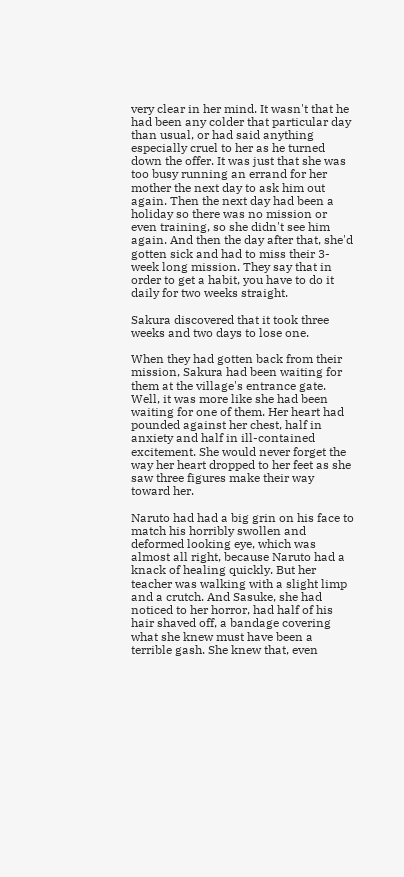very clear in her mind. It wasn't that he had been any colder that particular day than usual, or had said anything especially cruel to her as he turned down the offer. It was just that she was too busy running an errand for her mother the next day to ask him out again. Then the next day had been a holiday so there was no mission or even training, so she didn't see him again. And then the day after that, she'd gotten sick and had to miss their 3-week long mission. They say that in order to get a habit, you have to do it daily for two weeks straight.

Sakura discovered that it took three weeks and two days to lose one.

When they had gotten back from their mission, Sakura had been waiting for them at the village's entrance gate. Well, it was more like she had been waiting for one of them. Her heart had pounded against her chest, half in anxiety and half in ill-contained excitement. She would never forget the way her heart dropped to her feet as she saw three figures make their way toward her.

Naruto had had a big grin on his face to match his horribly swollen and deformed looking eye, which was almost all right, because Naruto had a knack of healing quickly. But her teacher was walking with a slight limp and a crutch. And Sasuke, she had noticed to her horror, had half of his hair shaved off, a bandage covering what she knew must have been a terrible gash. She knew that, even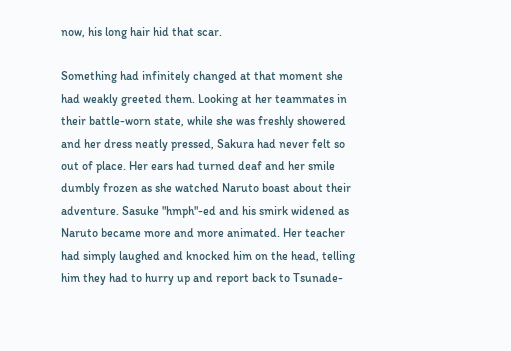now, his long hair hid that scar.

Something had infinitely changed at that moment she had weakly greeted them. Looking at her teammates in their battle-worn state, while she was freshly showered and her dress neatly pressed, Sakura had never felt so out of place. Her ears had turned deaf and her smile dumbly frozen as she watched Naruto boast about their adventure. Sasuke "hmph"-ed and his smirk widened as Naruto became more and more animated. Her teacher had simply laughed and knocked him on the head, telling him they had to hurry up and report back to Tsunade-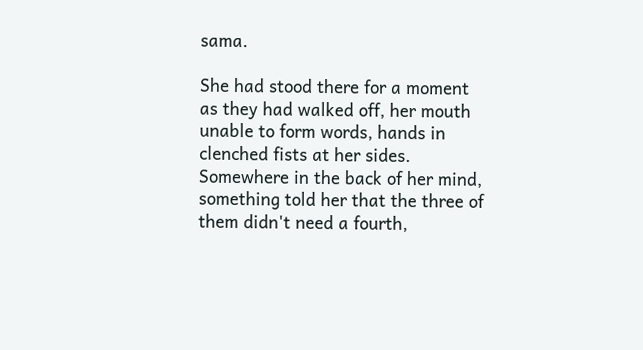sama.

She had stood there for a moment as they had walked off, her mouth unable to form words, hands in clenched fists at her sides. Somewhere in the back of her mind, something told her that the three of them didn't need a fourth,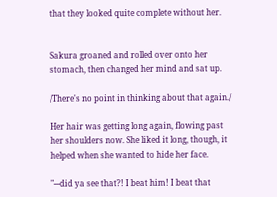that they looked quite complete without her.


Sakura groaned and rolled over onto her stomach, then changed her mind and sat up.

/There's no point in thinking about that again./

Her hair was getting long again, flowing past her shoulders now. She liked it long, though, it helped when she wanted to hide her face.

"---did ya see that?! I beat him! I beat that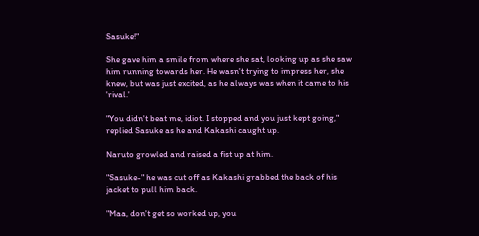Sasuke!"

She gave him a smile from where she sat, looking up as she saw him running towards her. He wasn't trying to impress her, she knew, but was just excited, as he always was when it came to his 'rival.'

"You didn't beat me, idiot. I stopped and you just kept going," replied Sasuke as he and Kakashi caught up.

Naruto growled and raised a fist up at him.

"Sasuke-" he was cut off as Kakashi grabbed the back of his jacket to pull him back.

"Maa, don't get so worked up, you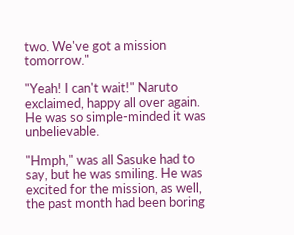two. We've got a mission tomorrow."

"Yeah! I can't wait!" Naruto exclaimed, happy all over again. He was so simple-minded it was unbelievable.

"Hmph," was all Sasuke had to say, but he was smiling. He was excited for the mission, as well, the past month had been boring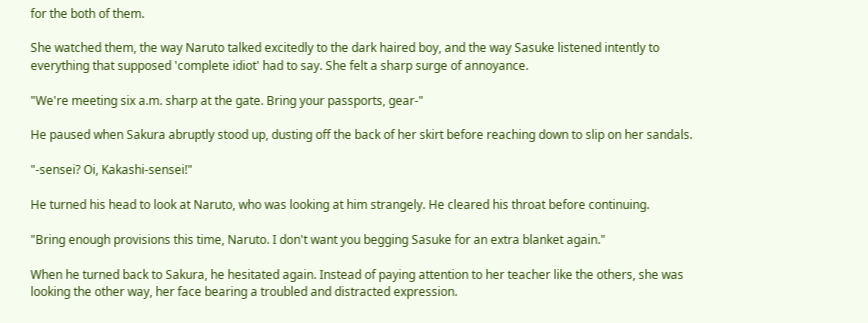for the both of them.

She watched them, the way Naruto talked excitedly to the dark haired boy, and the way Sasuke listened intently to everything that supposed 'complete idiot' had to say. She felt a sharp surge of annoyance.

"We're meeting six a.m. sharp at the gate. Bring your passports, gear-"

He paused when Sakura abruptly stood up, dusting off the back of her skirt before reaching down to slip on her sandals.

"-sensei? Oi, Kakashi-sensei!"

He turned his head to look at Naruto, who was looking at him strangely. He cleared his throat before continuing.

"Bring enough provisions this time, Naruto. I don't want you begging Sasuke for an extra blanket again."

When he turned back to Sakura, he hesitated again. Instead of paying attention to her teacher like the others, she was looking the other way, her face bearing a troubled and distracted expression.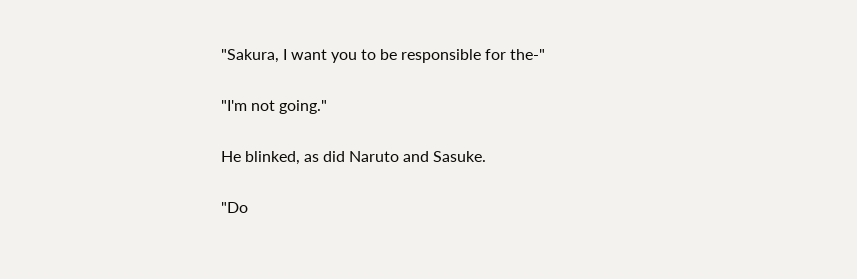"Sakura, I want you to be responsible for the-"

"I'm not going."

He blinked, as did Naruto and Sasuke.

"Do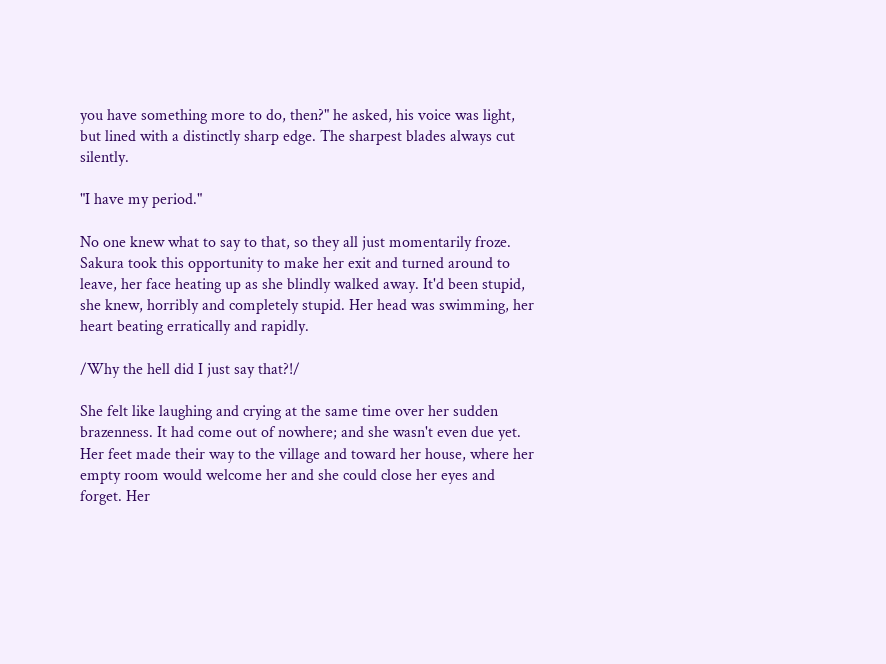you have something more to do, then?" he asked, his voice was light, but lined with a distinctly sharp edge. The sharpest blades always cut silently.

"I have my period."

No one knew what to say to that, so they all just momentarily froze. Sakura took this opportunity to make her exit and turned around to leave, her face heating up as she blindly walked away. It'd been stupid, she knew, horribly and completely stupid. Her head was swimming, her heart beating erratically and rapidly.

/Why the hell did I just say that?!/

She felt like laughing and crying at the same time over her sudden brazenness. It had come out of nowhere; and she wasn't even due yet. Her feet made their way to the village and toward her house, where her empty room would welcome her and she could close her eyes and forget. Her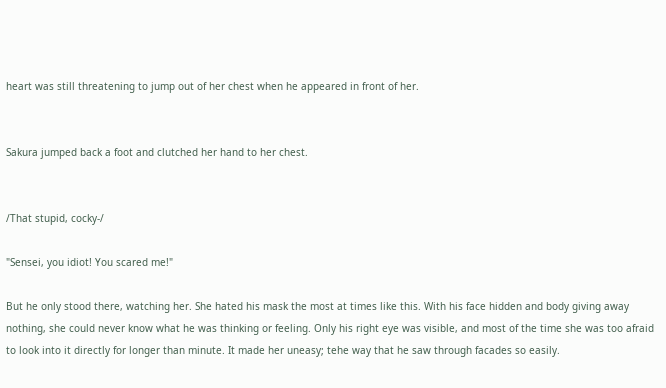heart was still threatening to jump out of her chest when he appeared in front of her.


Sakura jumped back a foot and clutched her hand to her chest.


/That stupid, cocky-/

"Sensei, you idiot! You scared me!"

But he only stood there, watching her. She hated his mask the most at times like this. With his face hidden and body giving away nothing, she could never know what he was thinking or feeling. Only his right eye was visible, and most of the time she was too afraid to look into it directly for longer than minute. It made her uneasy; tehe way that he saw through facades so easily.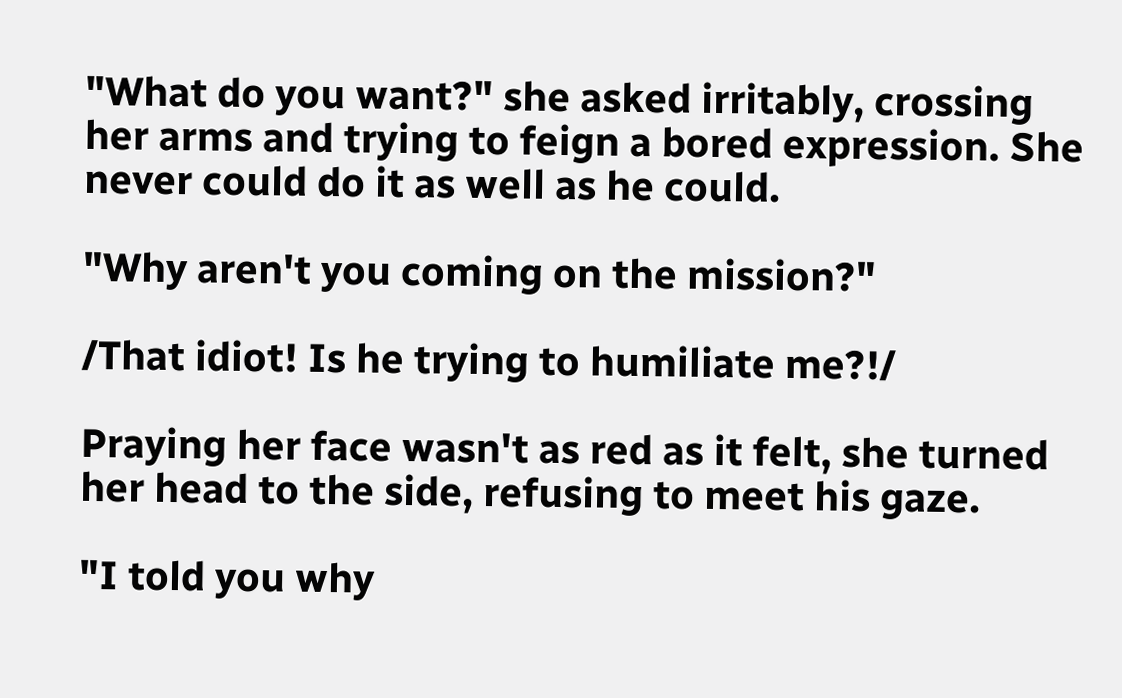"What do you want?" she asked irritably, crossing her arms and trying to feign a bored expression. She never could do it as well as he could.

"Why aren't you coming on the mission?"

/That idiot! Is he trying to humiliate me?!/

Praying her face wasn't as red as it felt, she turned her head to the side, refusing to meet his gaze.

"I told you why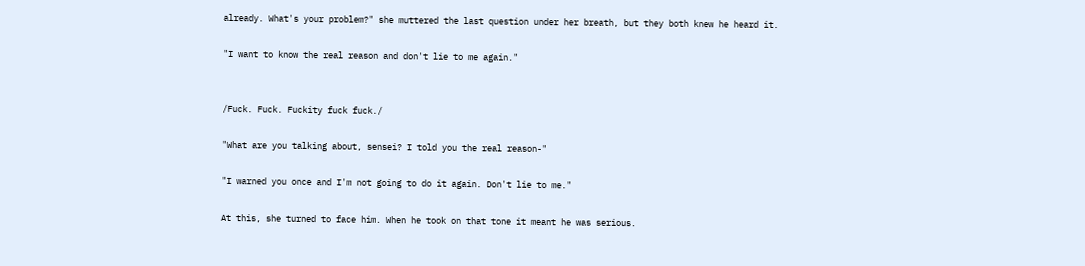already. What's your problem?" she muttered the last question under her breath, but they both knew he heard it.

"I want to know the real reason and don't lie to me again."


/Fuck. Fuck. Fuckity fuck fuck./

"What are you talking about, sensei? I told you the real reason-"

"I warned you once and I'm not going to do it again. Don't lie to me."

At this, she turned to face him. When he took on that tone it meant he was serious.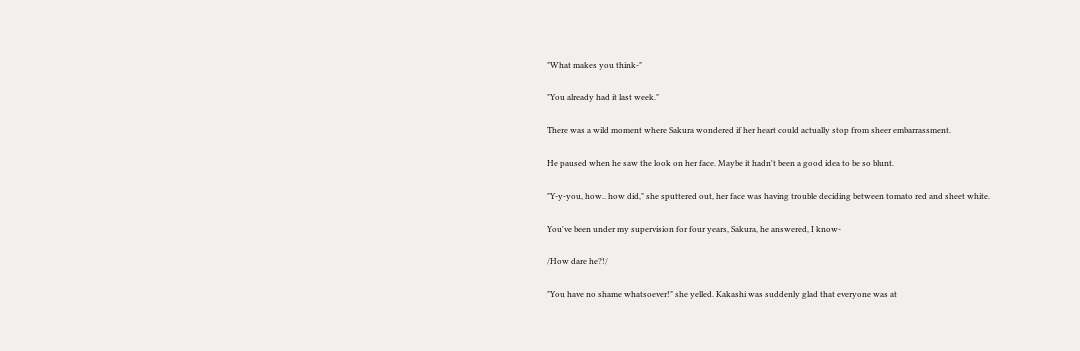"What makes you think-"

"You already had it last week."

There was a wild moment where Sakura wondered if her heart could actually stop from sheer embarrassment.

He paused when he saw the look on her face. Maybe it hadn't been a good idea to be so blunt.

"Y-y-you, how.. how did," she sputtered out, her face was having trouble deciding between tomato red and sheet white.

You've been under my supervision for four years, Sakura, he answered, I know-

/How dare he?!/

"You have no shame whatsoever!" she yelled. Kakashi was suddenly glad that everyone was at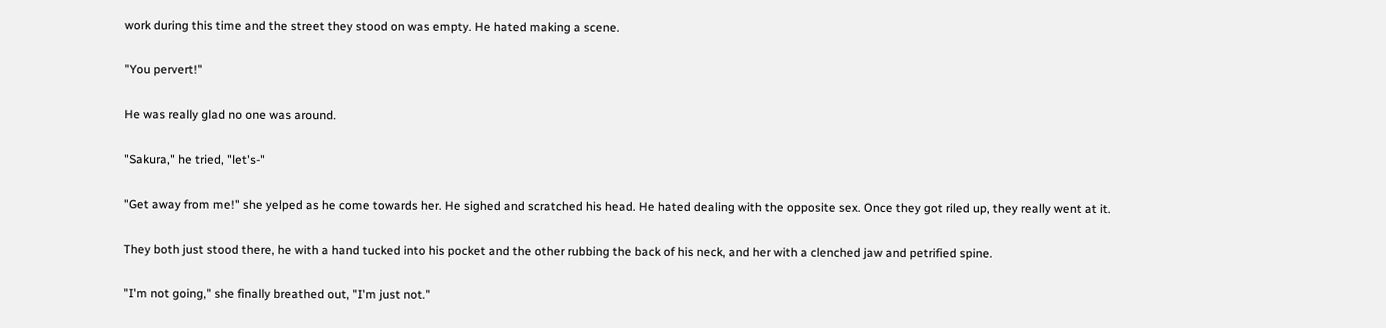work during this time and the street they stood on was empty. He hated making a scene.

"You pervert!"

He was really glad no one was around.

"Sakura," he tried, "let's-"

"Get away from me!" she yelped as he come towards her. He sighed and scratched his head. He hated dealing with the opposite sex. Once they got riled up, they really went at it.

They both just stood there, he with a hand tucked into his pocket and the other rubbing the back of his neck, and her with a clenched jaw and petrified spine.

"I'm not going," she finally breathed out, "I'm just not."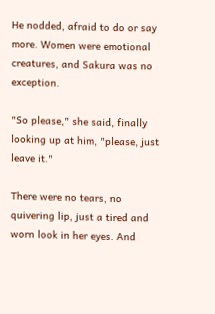He nodded, afraid to do or say more. Women were emotional creatures, and Sakura was no exception.

"So please," she said, finally looking up at him, "please, just leave it."

There were no tears, no quivering lip, just a tired and worn look in her eyes. And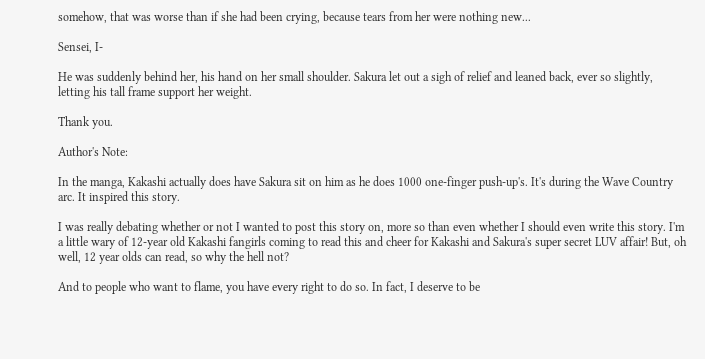somehow, that was worse than if she had been crying, because tears from her were nothing new...

Sensei, I-

He was suddenly behind her, his hand on her small shoulder. Sakura let out a sigh of relief and leaned back, ever so slightly, letting his tall frame support her weight.

Thank you.

Author's Note:

In the manga, Kakashi actually does have Sakura sit on him as he does 1000 one-finger push-up's. It's during the Wave Country arc. It inspired this story.

I was really debating whether or not I wanted to post this story on, more so than even whether I should even write this story. I'm a little wary of 12-year old Kakashi fangirls coming to read this and cheer for Kakashi and Sakura's super secret LUV affair! But, oh well, 12 year olds can read, so why the hell not?

And to people who want to flame, you have every right to do so. In fact, I deserve to be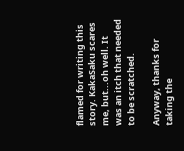flamed for writing this story. KakaSaku scares me, but...oh well. It was an itch that needed to be scratched.

Anyway, thanks for taking the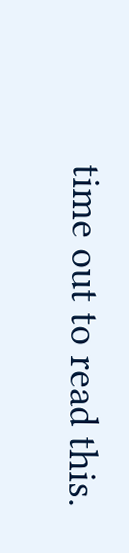time out to read this.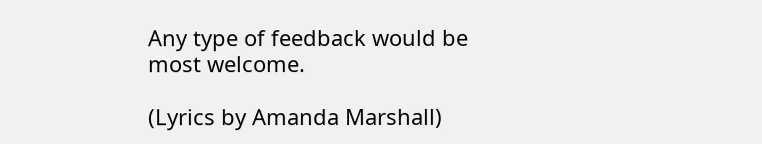Any type of feedback would be most welcome.

(Lyrics by Amanda Marshall)